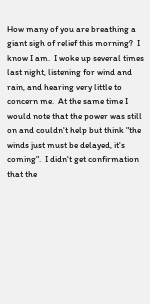How many of you are breathing a giant sigh of relief this morning?  I know I am.  I woke up several times last night, listening for wind and rain, and hearing very little to concern me.  At the same time I would note that the power was still on and couldn't help but think "the winds just must be delayed, it's coming".  I didn't get confirmation that the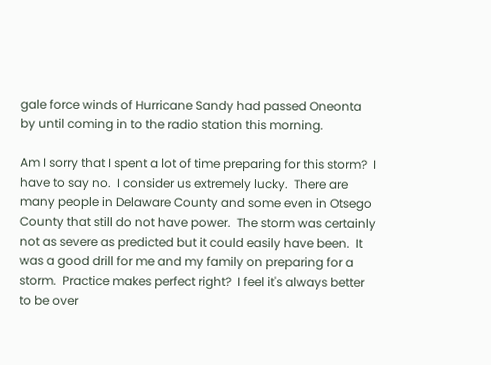gale force winds of Hurricane Sandy had passed Oneonta by until coming in to the radio station this morning.

Am I sorry that I spent a lot of time preparing for this storm?  I have to say no.  I consider us extremely lucky.  There are many people in Delaware County and some even in Otsego County that still do not have power.  The storm was certainly not as severe as predicted but it could easily have been.  It was a good drill for me and my family on preparing for a storm.  Practice makes perfect right?  I feel it's always better to be over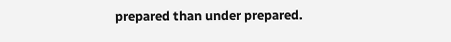prepared than under prepared.